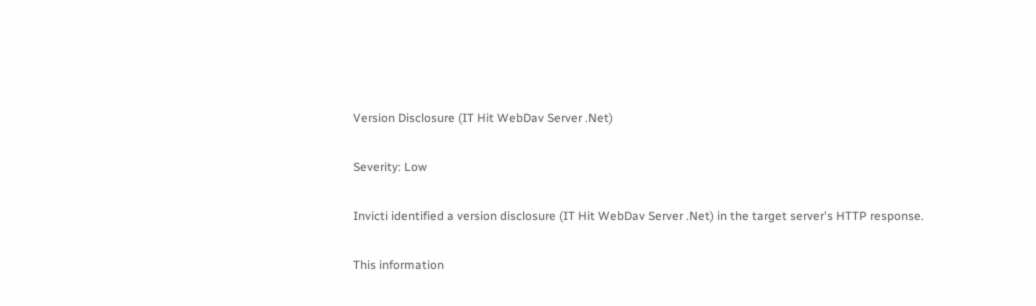Version Disclosure (IT Hit WebDav Server .Net)

Severity: Low

Invicti identified a version disclosure (IT Hit WebDav Server .Net) in the target server's HTTP response.

This information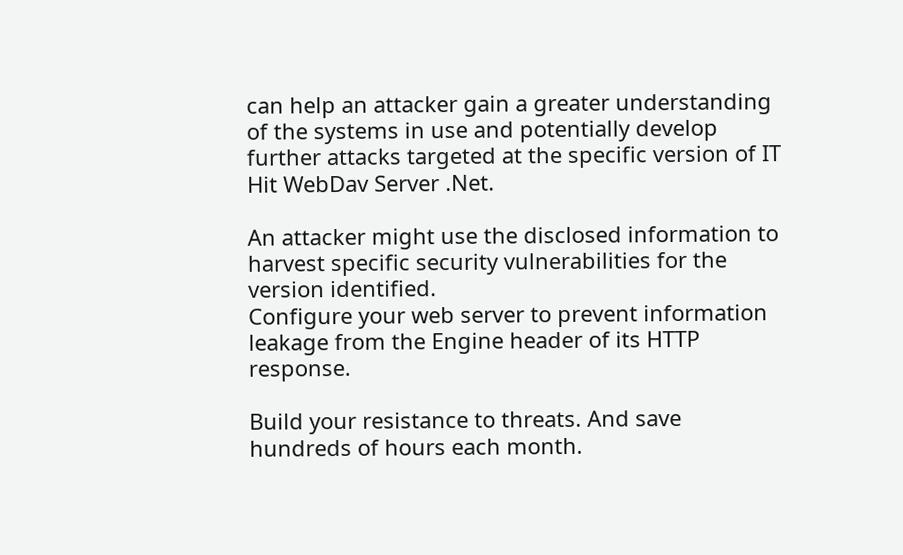can help an attacker gain a greater understanding of the systems in use and potentially develop further attacks targeted at the specific version of IT Hit WebDav Server .Net.

An attacker might use the disclosed information to harvest specific security vulnerabilities for the version identified.
Configure your web server to prevent information leakage from the Engine header of its HTTP response.

Build your resistance to threats. And save hundreds of hours each month.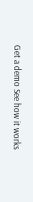Get a demo See how it works